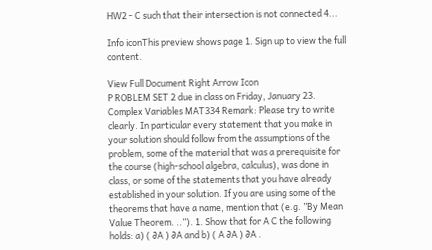HW2 - C such that their intersection is not connected 4...

Info iconThis preview shows page 1. Sign up to view the full content.

View Full Document Right Arrow Icon
P ROBLEM SET 2 due in class on Friday, January 23. Complex Variables MAT334 Remark: Please try to write clearly. In particular every statement that you make in your solution should follow from the assumptions of the problem, some of the material that was a prerequisite for the course (high-school algebra, calculus), was done in class, or some of the statements that you have already established in your solution. If you are using some of the theorems that have a name, mention that (e.g. ”By Mean Value Theorem. ..”). 1. Show that for A C the following holds: a) ( ∂A ) ∂A and b) ( A ∂A ) ∂A .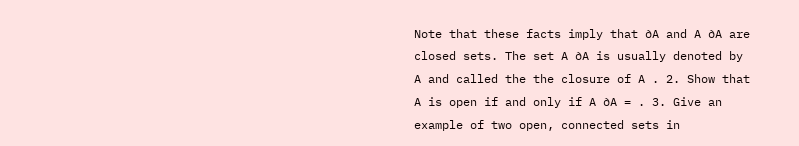Note that these facts imply that ∂A and A ∂A are closed sets. The set A ∂A is usually denoted by A and called the the closure of A . 2. Show that A is open if and only if A ∂A = . 3. Give an example of two open, connected sets in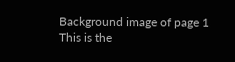Background image of page 1
This is the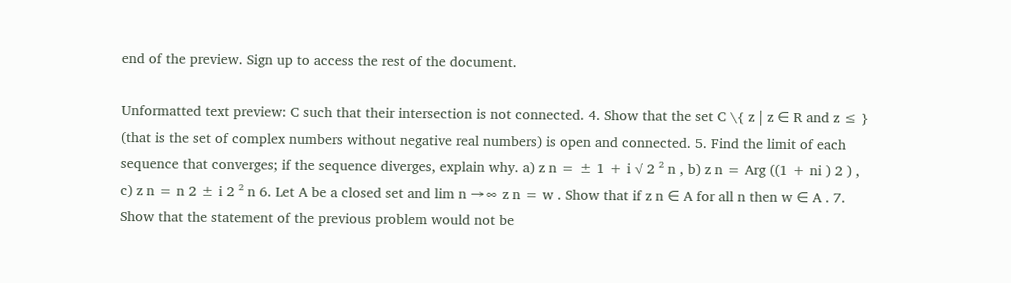end of the preview. Sign up to access the rest of the document.

Unformatted text preview: C such that their intersection is not connected. 4. Show that the set C \{ z | z ∈ R and z ≤ } (that is the set of complex numbers without negative real numbers) is open and connected. 5. Find the limit of each sequence that converges; if the sequence diverges, explain why. a) z n = ± 1 + i √ 2 ² n , b) z n = Arg ((1 + ni ) 2 ) , c) z n = n 2 ± i 2 ² n 6. Let A be a closed set and lim n →∞ z n = w . Show that if z n ∈ A for all n then w ∈ A . 7. Show that the statement of the previous problem would not be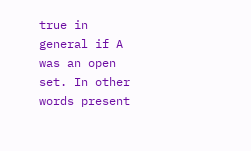true in general if A was an open set. In other words present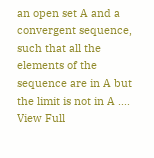an open set A and a convergent sequence, such that all the elements of the sequence are in A but the limit is not in A ....
View Full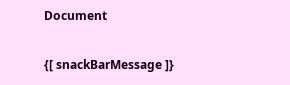Document

{[ snackBarMessage ]}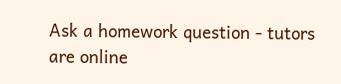Ask a homework question - tutors are online